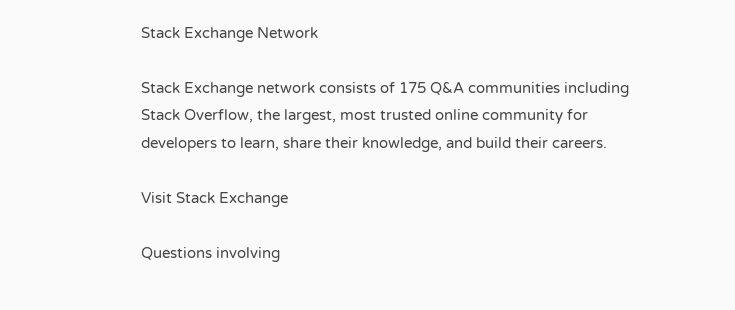Stack Exchange Network

Stack Exchange network consists of 175 Q&A communities including Stack Overflow, the largest, most trusted online community for developers to learn, share their knowledge, and build their careers.

Visit Stack Exchange

Questions involving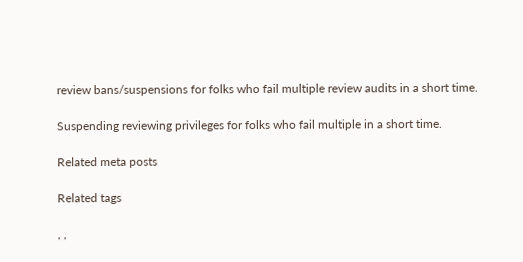review bans/suspensions for folks who fail multiple review audits in a short time.

Suspending reviewing privileges for folks who fail multiple in a short time.

Related meta posts

Related tags

, ,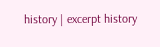history | excerpt history